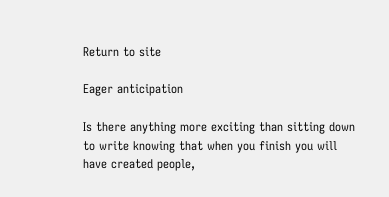Return to site

Eager anticipation

Is there anything more exciting than sitting down to write knowing that when you finish you will have created people,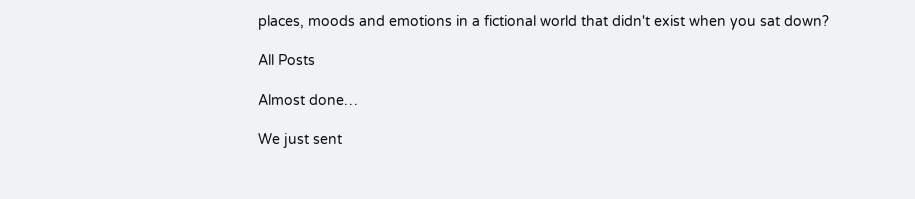places, moods and emotions in a fictional world that didn't exist when you sat down?

All Posts

Almost done…

We just sent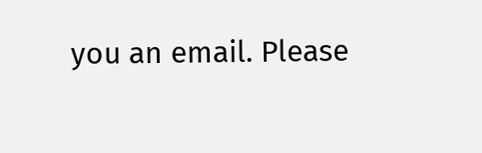you an email. Please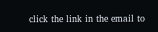click the link in the email to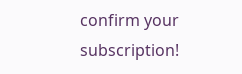confirm your subscription!